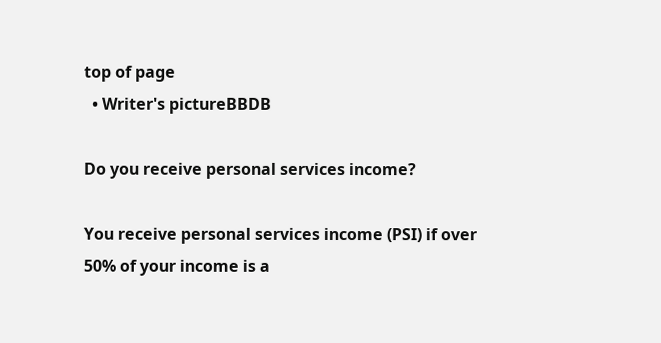top of page
  • Writer's pictureBBDB

Do you receive personal services income?

You receive personal services income (PSI) if over 50% of your income is a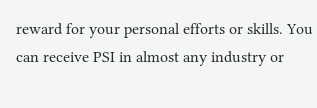reward for your personal efforts or skills. You can receive PSI in almost any industry or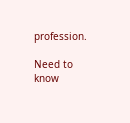profession.

Need to know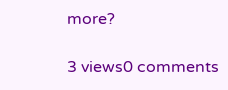more?

3 views0 comments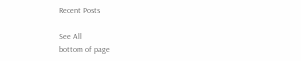Recent Posts

See All
bottom of page